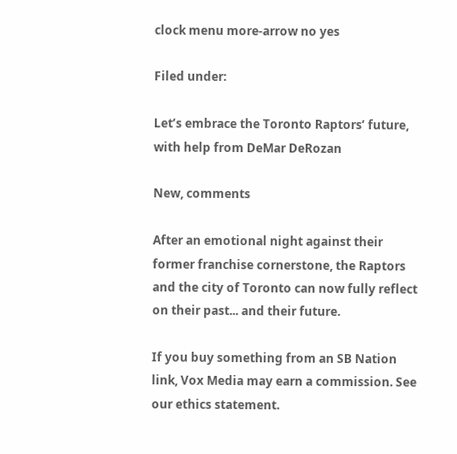clock menu more-arrow no yes

Filed under:

Let’s embrace the Toronto Raptors’ future, with help from DeMar DeRozan

New, comments

After an emotional night against their former franchise cornerstone, the Raptors and the city of Toronto can now fully reflect on their past... and their future.

If you buy something from an SB Nation link, Vox Media may earn a commission. See our ethics statement.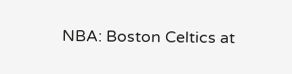NBA: Boston Celtics at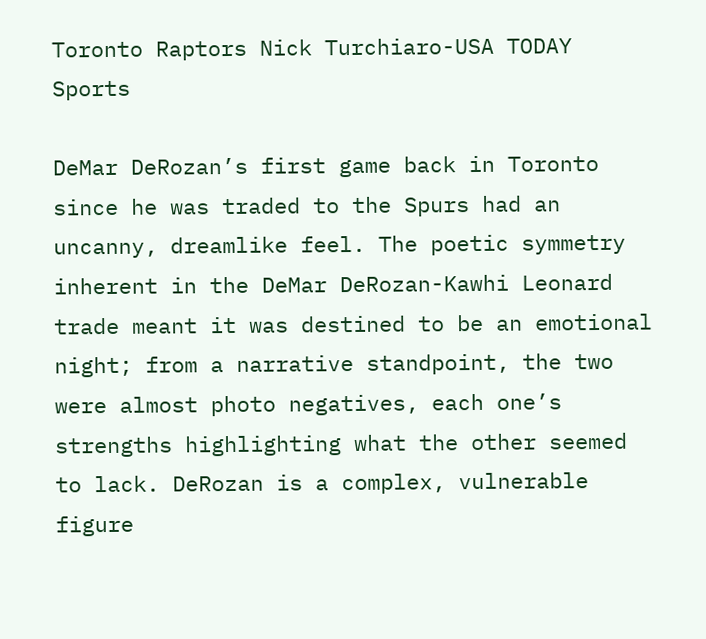Toronto Raptors Nick Turchiaro-USA TODAY Sports

DeMar DeRozan’s first game back in Toronto since he was traded to the Spurs had an uncanny, dreamlike feel. The poetic symmetry inherent in the DeMar DeRozan-Kawhi Leonard trade meant it was destined to be an emotional night; from a narrative standpoint, the two were almost photo negatives, each one’s strengths highlighting what the other seemed to lack. DeRozan is a complex, vulnerable figure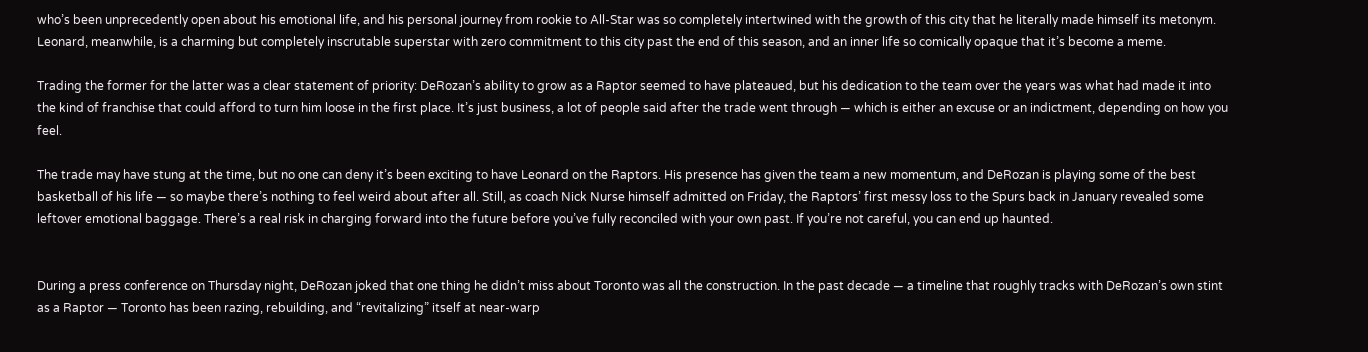who’s been unprecedently open about his emotional life, and his personal journey from rookie to All-Star was so completely intertwined with the growth of this city that he literally made himself its metonym. Leonard, meanwhile, is a charming but completely inscrutable superstar with zero commitment to this city past the end of this season, and an inner life so comically opaque that it’s become a meme.

Trading the former for the latter was a clear statement of priority: DeRozan’s ability to grow as a Raptor seemed to have plateaued, but his dedication to the team over the years was what had made it into the kind of franchise that could afford to turn him loose in the first place. It’s just business, a lot of people said after the trade went through — which is either an excuse or an indictment, depending on how you feel.

The trade may have stung at the time, but no one can deny it’s been exciting to have Leonard on the Raptors. His presence has given the team a new momentum, and DeRozan is playing some of the best basketball of his life — so maybe there’s nothing to feel weird about after all. Still, as coach Nick Nurse himself admitted on Friday, the Raptors’ first messy loss to the Spurs back in January revealed some leftover emotional baggage. There’s a real risk in charging forward into the future before you’ve fully reconciled with your own past. If you’re not careful, you can end up haunted.


During a press conference on Thursday night, DeRozan joked that one thing he didn’t miss about Toronto was all the construction. In the past decade — a timeline that roughly tracks with DeRozan’s own stint as a Raptor — Toronto has been razing, rebuilding, and “revitalizing” itself at near-warp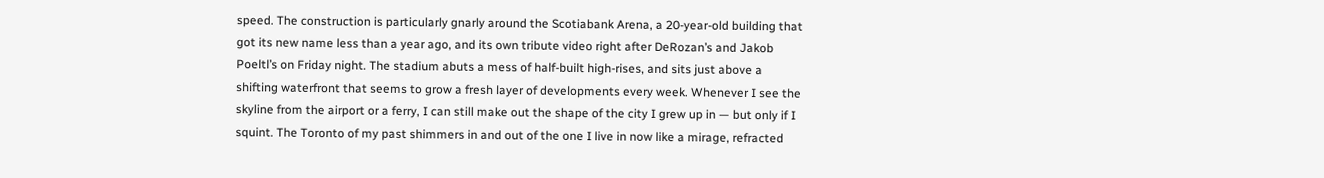speed. The construction is particularly gnarly around the Scotiabank Arena, a 20-year-old building that got its new name less than a year ago, and its own tribute video right after DeRozan’s and Jakob Poeltl’s on Friday night. The stadium abuts a mess of half-built high-rises, and sits just above a shifting waterfront that seems to grow a fresh layer of developments every week. Whenever I see the skyline from the airport or a ferry, I can still make out the shape of the city I grew up in — but only if I squint. The Toronto of my past shimmers in and out of the one I live in now like a mirage, refracted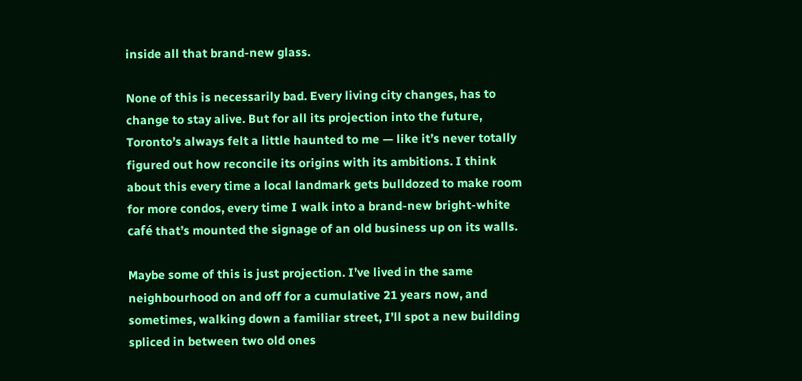inside all that brand-new glass.

None of this is necessarily bad. Every living city changes, has to change to stay alive. But for all its projection into the future, Toronto’s always felt a little haunted to me — like it’s never totally figured out how reconcile its origins with its ambitions. I think about this every time a local landmark gets bulldozed to make room for more condos, every time I walk into a brand-new bright-white café that’s mounted the signage of an old business up on its walls.

Maybe some of this is just projection. I’ve lived in the same neighbourhood on and off for a cumulative 21 years now, and sometimes, walking down a familiar street, I’ll spot a new building spliced in between two old ones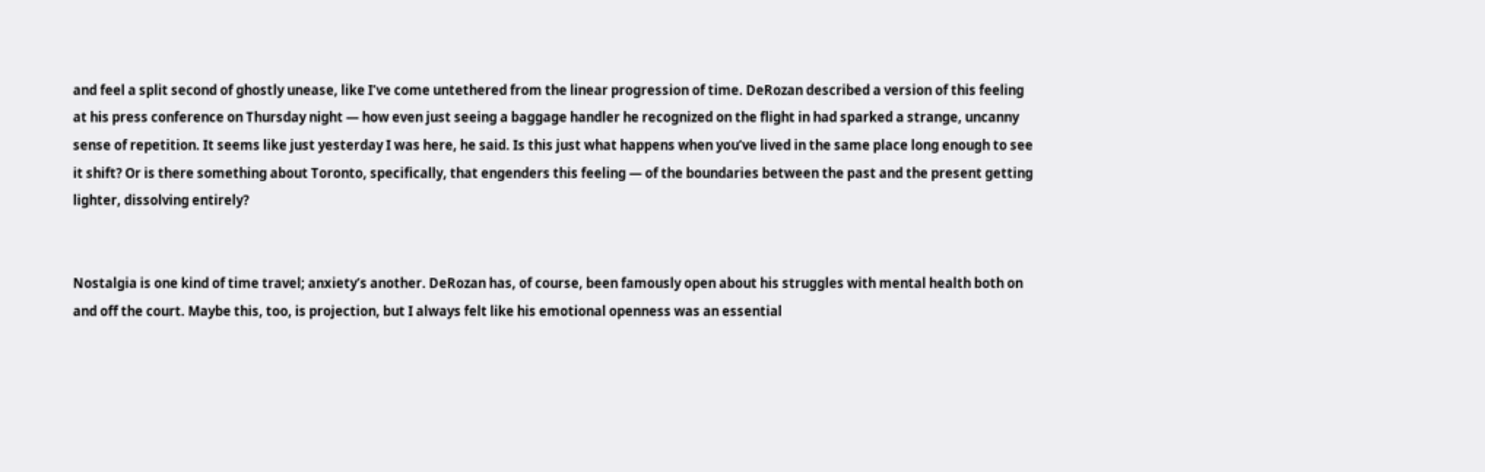and feel a split second of ghostly unease, like I’ve come untethered from the linear progression of time. DeRozan described a version of this feeling at his press conference on Thursday night — how even just seeing a baggage handler he recognized on the flight in had sparked a strange, uncanny sense of repetition. It seems like just yesterday I was here, he said. Is this just what happens when you’ve lived in the same place long enough to see it shift? Or is there something about Toronto, specifically, that engenders this feeling — of the boundaries between the past and the present getting lighter, dissolving entirely?


Nostalgia is one kind of time travel; anxiety’s another. DeRozan has, of course, been famously open about his struggles with mental health both on and off the court. Maybe this, too, is projection, but I always felt like his emotional openness was an essential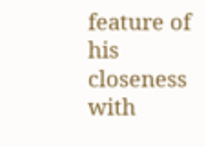feature of his closeness with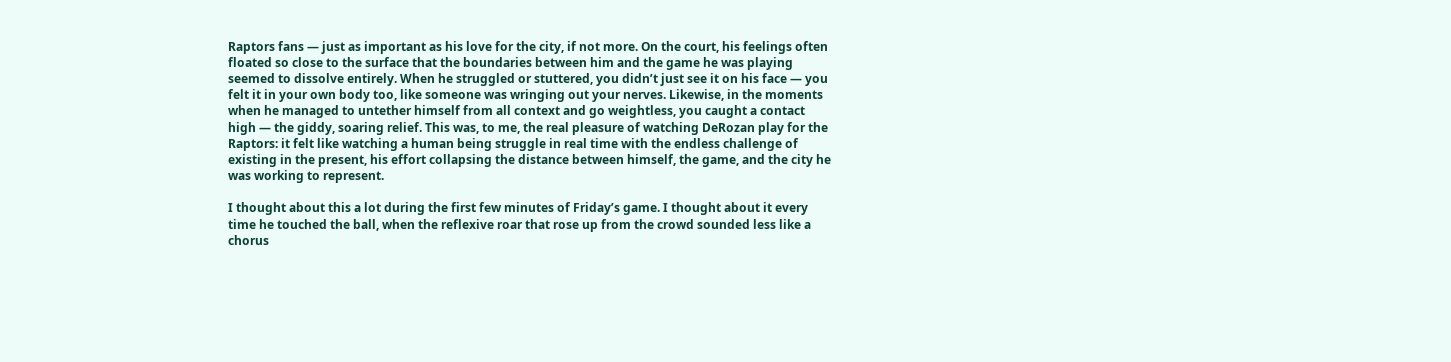Raptors fans — just as important as his love for the city, if not more. On the court, his feelings often floated so close to the surface that the boundaries between him and the game he was playing seemed to dissolve entirely. When he struggled or stuttered, you didn’t just see it on his face — you felt it in your own body too, like someone was wringing out your nerves. Likewise, in the moments when he managed to untether himself from all context and go weightless, you caught a contact high — the giddy, soaring relief. This was, to me, the real pleasure of watching DeRozan play for the Raptors: it felt like watching a human being struggle in real time with the endless challenge of existing in the present, his effort collapsing the distance between himself, the game, and the city he was working to represent.

I thought about this a lot during the first few minutes of Friday’s game. I thought about it every time he touched the ball, when the reflexive roar that rose up from the crowd sounded less like a chorus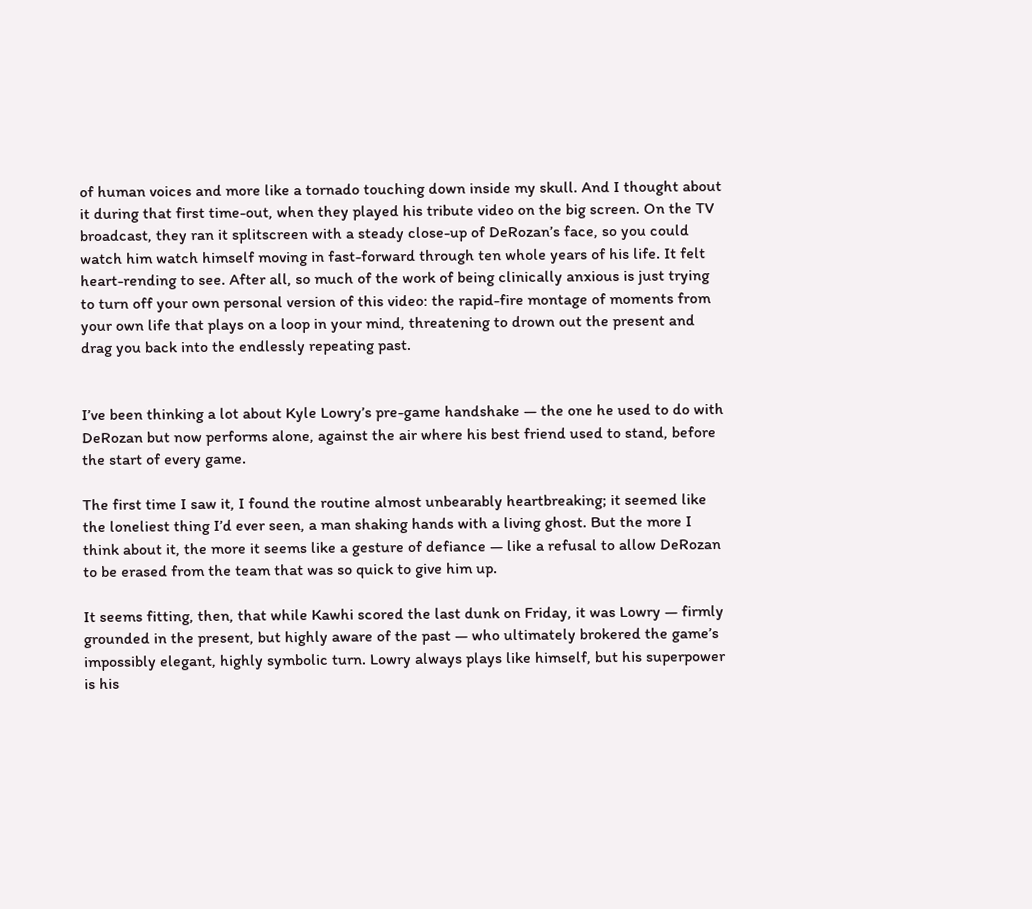of human voices and more like a tornado touching down inside my skull. And I thought about it during that first time-out, when they played his tribute video on the big screen. On the TV broadcast, they ran it splitscreen with a steady close-up of DeRozan’s face, so you could watch him watch himself moving in fast-forward through ten whole years of his life. It felt heart-rending to see. After all, so much of the work of being clinically anxious is just trying to turn off your own personal version of this video: the rapid-fire montage of moments from your own life that plays on a loop in your mind, threatening to drown out the present and drag you back into the endlessly repeating past.


I’ve been thinking a lot about Kyle Lowry’s pre-game handshake — the one he used to do with DeRozan but now performs alone, against the air where his best friend used to stand, before the start of every game.

The first time I saw it, I found the routine almost unbearably heartbreaking; it seemed like the loneliest thing I’d ever seen, a man shaking hands with a living ghost. But the more I think about it, the more it seems like a gesture of defiance — like a refusal to allow DeRozan to be erased from the team that was so quick to give him up.

It seems fitting, then, that while Kawhi scored the last dunk on Friday, it was Lowry — firmly grounded in the present, but highly aware of the past — who ultimately brokered the game’s impossibly elegant, highly symbolic turn. Lowry always plays like himself, but his superpower is his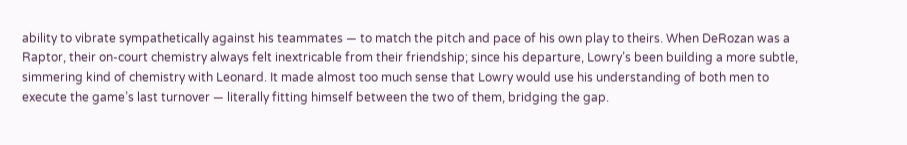ability to vibrate sympathetically against his teammates — to match the pitch and pace of his own play to theirs. When DeRozan was a Raptor, their on-court chemistry always felt inextricable from their friendship; since his departure, Lowry’s been building a more subtle, simmering kind of chemistry with Leonard. It made almost too much sense that Lowry would use his understanding of both men to execute the game’s last turnover — literally fitting himself between the two of them, bridging the gap.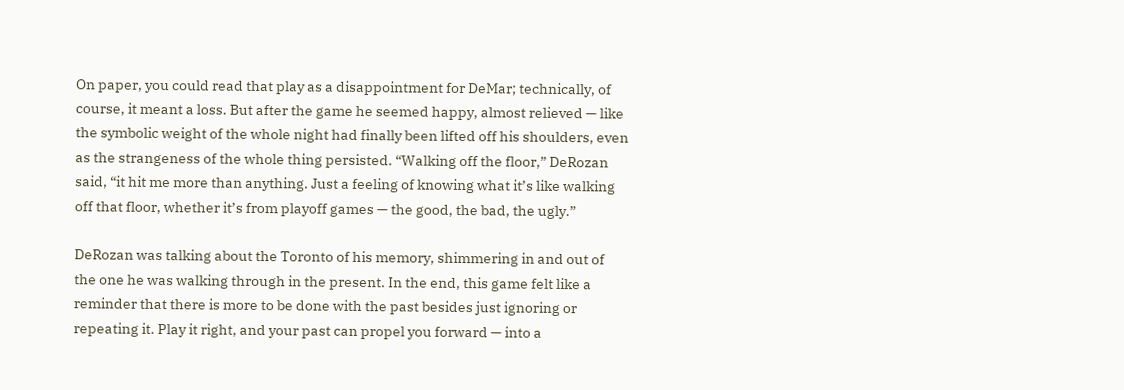On paper, you could read that play as a disappointment for DeMar; technically, of course, it meant a loss. But after the game he seemed happy, almost relieved — like the symbolic weight of the whole night had finally been lifted off his shoulders, even as the strangeness of the whole thing persisted. “Walking off the floor,” DeRozan said, “it hit me more than anything. Just a feeling of knowing what it’s like walking off that floor, whether it’s from playoff games — the good, the bad, the ugly.”

DeRozan was talking about the Toronto of his memory, shimmering in and out of the one he was walking through in the present. In the end, this game felt like a reminder that there is more to be done with the past besides just ignoring or repeating it. Play it right, and your past can propel you forward — into a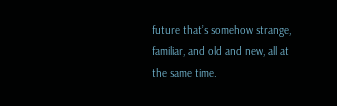future that’s somehow strange, familiar, and old and new, all at the same time.